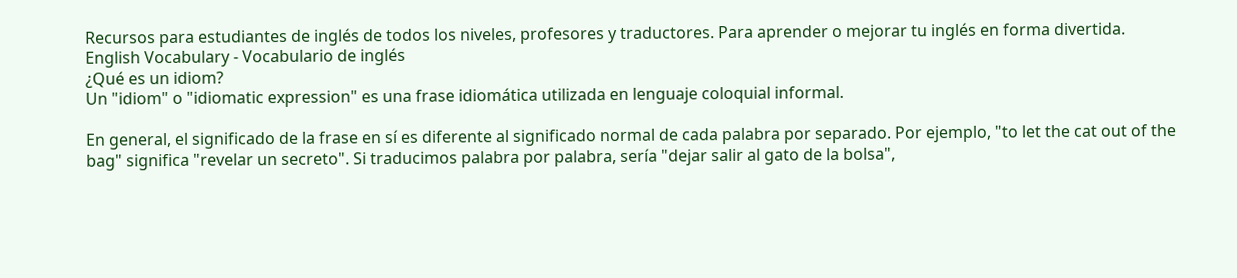Recursos para estudiantes de inglés de todos los niveles, profesores y traductores. Para aprender o mejorar tu inglés en forma divertida.
English Vocabulary - Vocabulario de inglés
¿Qué es un idiom?
Un "idiom" o "idiomatic expression" es una frase idiomática utilizada en lenguaje coloquial informal.

En general, el significado de la frase en sí es diferente al significado normal de cada palabra por separado. Por ejemplo, "to let the cat out of the bag" significa "revelar un secreto". Si traducimos palabra por palabra, sería "dejar salir al gato de la bolsa",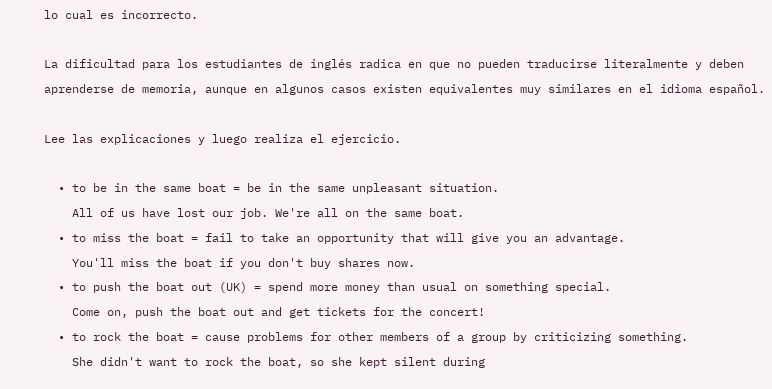lo cual es incorrecto.

La dificultad para los estudiantes de inglés radica en que no pueden traducirse literalmente y deben aprenderse de memoria, aunque en algunos casos existen equivalentes muy similares en el idioma español.

Lee las explicaciones y luego realiza el ejercicio.

  • to be in the same boat = be in the same unpleasant situation.
    All of us have lost our job. We're all on the same boat.
  • to miss the boat = fail to take an opportunity that will give you an advantage.
    You'll miss the boat if you don't buy shares now.
  • to push the boat out (UK) = spend more money than usual on something special.
    Come on, push the boat out and get tickets for the concert!
  • to rock the boat = cause problems for other members of a group by criticizing something.
    She didn't want to rock the boat, so she kept silent during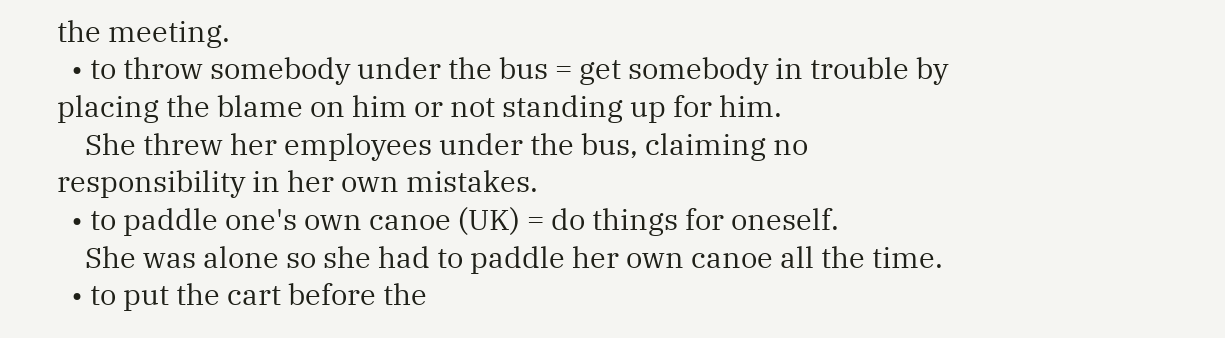the meeting.
  • to throw somebody under the bus = get somebody in trouble by placing the blame on him or not standing up for him.
    She threw her employees under the bus, claiming no responsibility in her own mistakes.
  • to paddle one's own canoe (UK) = do things for oneself.
    She was alone so she had to paddle her own canoe all the time.
  • to put the cart before the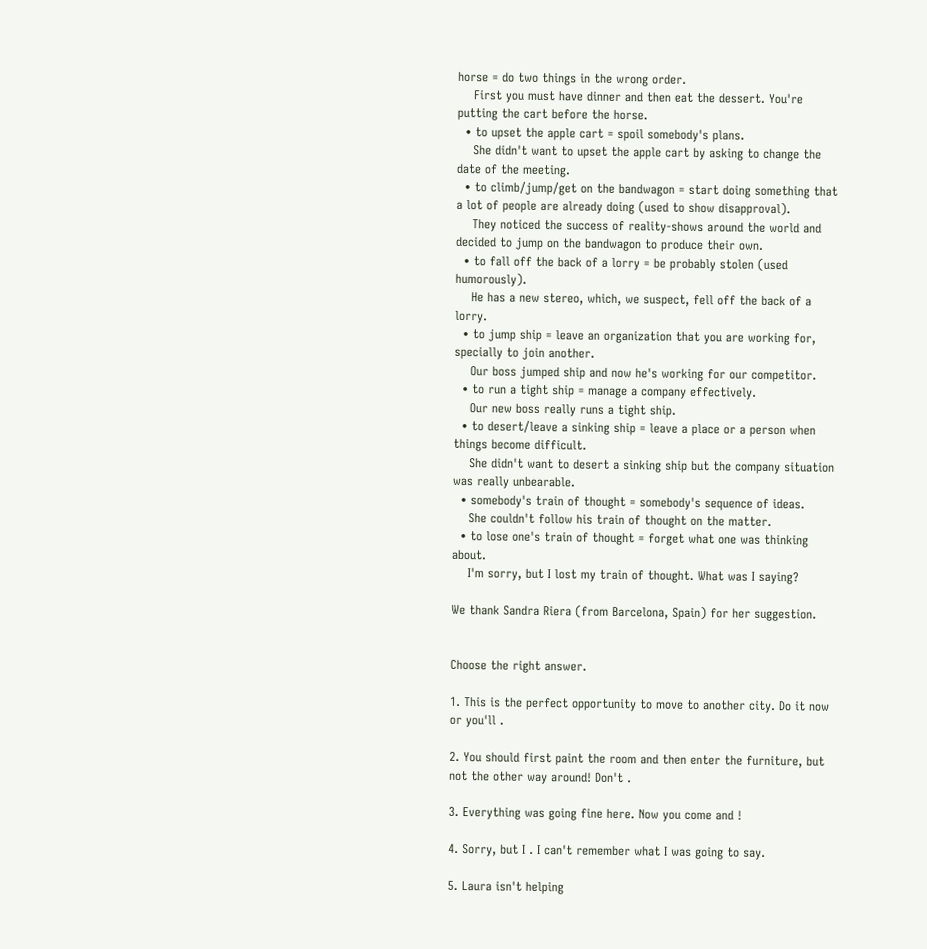horse = do two things in the wrong order.
    First you must have dinner and then eat the dessert. You're putting the cart before the horse.
  • to upset the apple cart = spoil somebody's plans.
    She didn't want to upset the apple cart by asking to change the date of the meeting.
  • to climb/jump/get on the bandwagon = start doing something that a lot of people are already doing (used to show disapproval).
    They noticed the success of reality-shows around the world and decided to jump on the bandwagon to produce their own.
  • to fall off the back of a lorry = be probably stolen (used humorously).
    He has a new stereo, which, we suspect, fell off the back of a lorry.
  • to jump ship = leave an organization that you are working for, specially to join another.
    Our boss jumped ship and now he's working for our competitor.
  • to run a tight ship = manage a company effectively.
    Our new boss really runs a tight ship.
  • to desert/leave a sinking ship = leave a place or a person when things become difficult.
    She didn't want to desert a sinking ship but the company situation was really unbearable.
  • somebody's train of thought = somebody's sequence of ideas.
    She couldn't follow his train of thought on the matter.
  • to lose one's train of thought = forget what one was thinking about.
    I'm sorry, but I lost my train of thought. What was I saying?

We thank Sandra Riera (from Barcelona, Spain) for her suggestion.


Choose the right answer.

1. This is the perfect opportunity to move to another city. Do it now or you'll .

2. You should first paint the room and then enter the furniture, but not the other way around! Don't .

3. Everything was going fine here. Now you come and !

4. Sorry, but I . I can't remember what I was going to say.

5. Laura isn't helping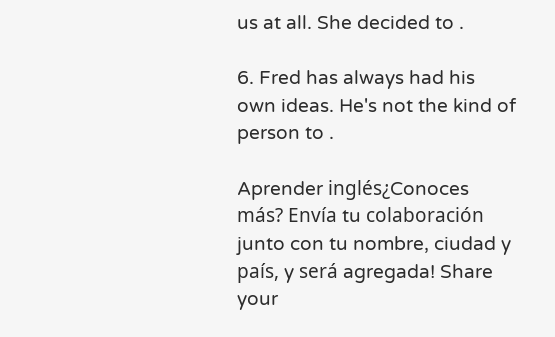us at all. She decided to .

6. Fred has always had his own ideas. He's not the kind of person to .

Aprender inglés¿Conoces más? Envía tu colaboración junto con tu nombre, ciudad y país, y será agregada! Share your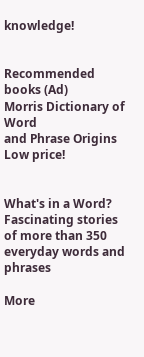knowledge!


Recommended books (Ad)
Morris Dictionary of Word
and Phrase Origins
Low price!


What's in a Word? Fascinating stories of more than 350 everyday words and phrases

More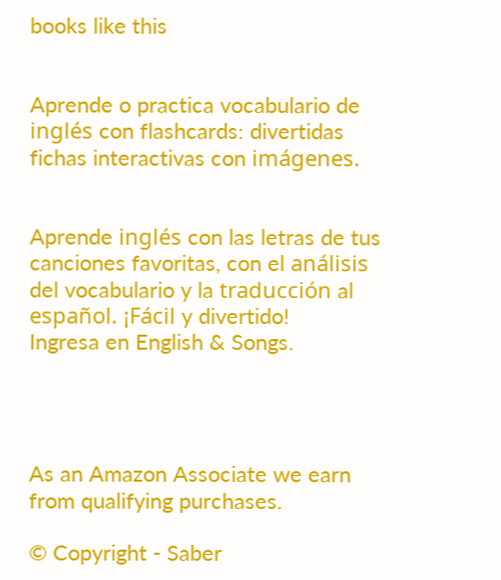books like this


Aprende o practica vocabulario de inglés con flashcards: divertidas fichas interactivas con imágenes.


Aprende inglés con las letras de tus canciones favoritas, con el análisis del vocabulario y la traducción al español. ¡Fácil y divertido!
Ingresa en English & Songs.




As an Amazon Associate we earn from qualifying purchases.

© Copyright - Saber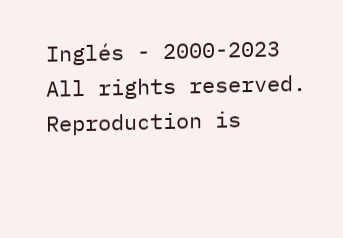Inglés - 2000-2023
All rights reserved. Reproduction is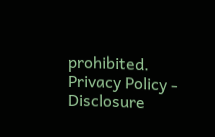prohibited.
Privacy Policy - Disclosure